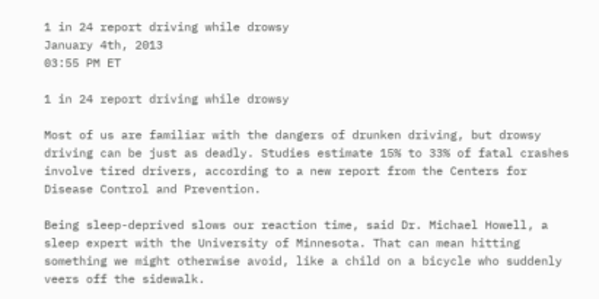1 in 24 report driving while drowsy
January 4th, 2013
03:55 PM ET

1 in 24 report driving while drowsy

Most of us are familiar with the dangers of drunken driving, but drowsy driving can be just as deadly. Studies estimate 15% to 33% of fatal crashes involve tired drivers, according to a new report from the Centers for Disease Control and Prevention.

Being sleep-deprived slows our reaction time, said Dr. Michael Howell, a sleep expert with the University of Minnesota. That can mean hitting something we might otherwise avoid, like a child on a bicycle who suddenly veers off the sidewalk.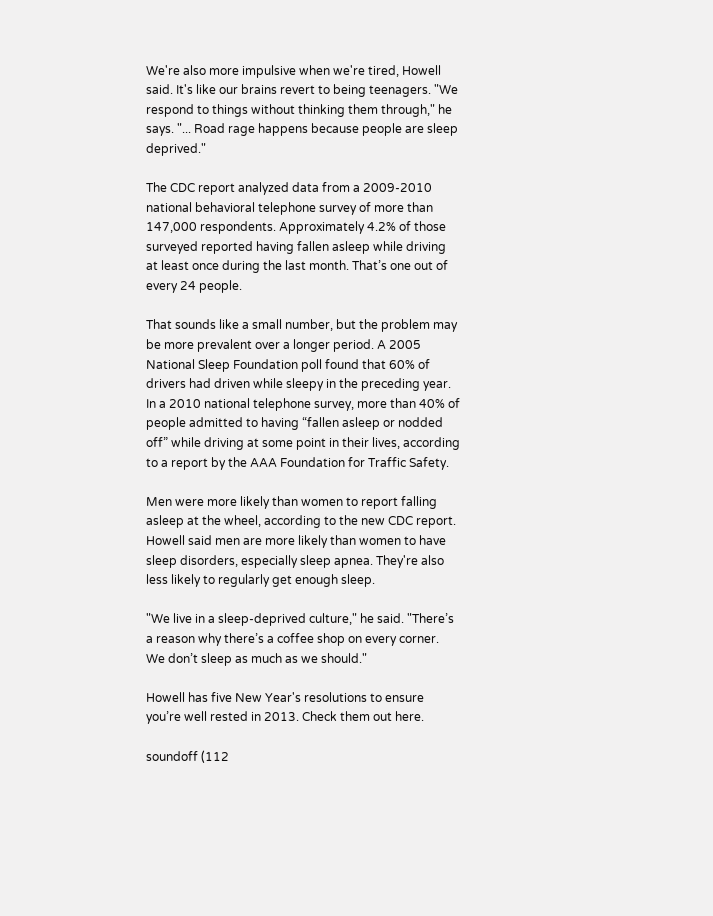We're also more impulsive when we're tired, Howell said. It's like our brains revert to being teenagers. "We respond to things without thinking them through," he says. "... Road rage happens because people are sleep deprived."

The CDC report analyzed data from a 2009-2010 national behavioral telephone survey of more than 147,000 respondents. Approximately 4.2% of those surveyed reported having fallen asleep while driving at least once during the last month. That’s one out of every 24 people.

That sounds like a small number, but the problem may be more prevalent over a longer period. A 2005 National Sleep Foundation poll found that 60% of drivers had driven while sleepy in the preceding year. In a 2010 national telephone survey, more than 40% of people admitted to having “fallen asleep or nodded off” while driving at some point in their lives, according to a report by the AAA Foundation for Traffic Safety.

Men were more likely than women to report falling asleep at the wheel, according to the new CDC report. Howell said men are more likely than women to have sleep disorders, especially sleep apnea. They're also less likely to regularly get enough sleep.

"We live in a sleep-deprived culture," he said. "There’s a reason why there’s a coffee shop on every corner. We don’t sleep as much as we should."

Howell has five New Year's resolutions to ensure you’re well rested in 2013. Check them out here.

soundoff (112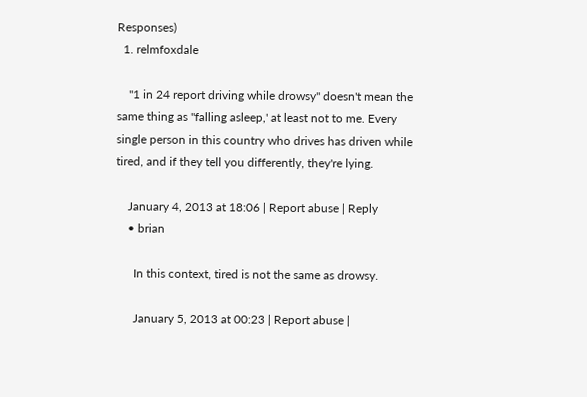Responses)
  1. relmfoxdale

    "1 in 24 report driving while drowsy" doesn't mean the same thing as "falling asleep,' at least not to me. Every single person in this country who drives has driven while tired, and if they tell you differently, they're lying.

    January 4, 2013 at 18:06 | Report abuse | Reply
    • brian

      In this context, tired is not the same as drowsy.

      January 5, 2013 at 00:23 | Report abuse |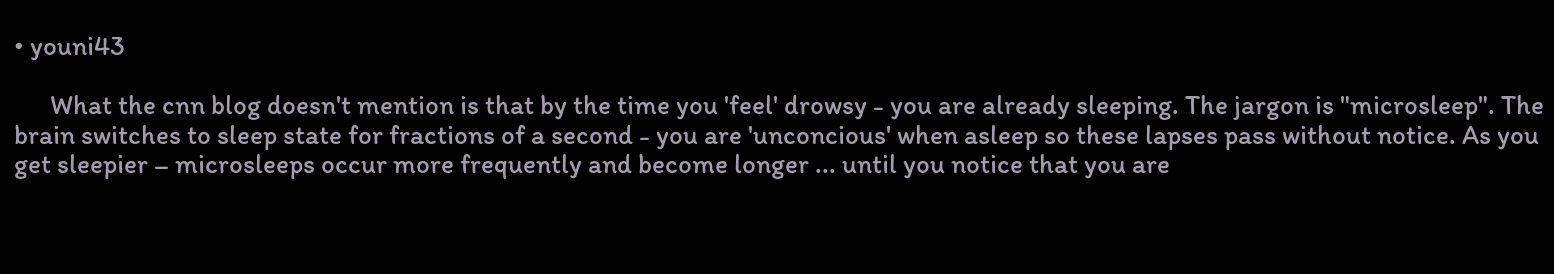• youni43

      What the cnn blog doesn't mention is that by the time you 'feel' drowsy - you are already sleeping. The jargon is "microsleep". The brain switches to sleep state for fractions of a second - you are 'unconcious' when asleep so these lapses pass without notice. As you get sleepier – microsleeps occur more frequently and become longer ... until you notice that you are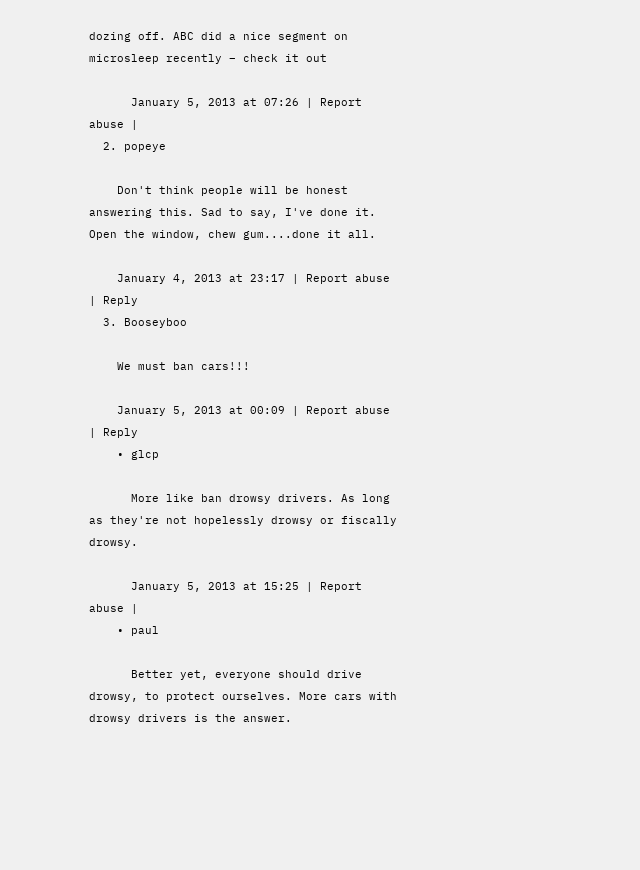dozing off. ABC did a nice segment on microsleep recently – check it out

      January 5, 2013 at 07:26 | Report abuse |
  2. popeye

    Don't think people will be honest answering this. Sad to say, I've done it. Open the window, chew gum....done it all.

    January 4, 2013 at 23:17 | Report abuse | Reply
  3. Booseyboo

    We must ban cars!!!

    January 5, 2013 at 00:09 | Report abuse | Reply
    • glcp

      More like ban drowsy drivers. As long as they're not hopelessly drowsy or fiscally drowsy.

      January 5, 2013 at 15:25 | Report abuse |
    • paul

      Better yet, everyone should drive drowsy, to protect ourselves. More cars with drowsy drivers is the answer.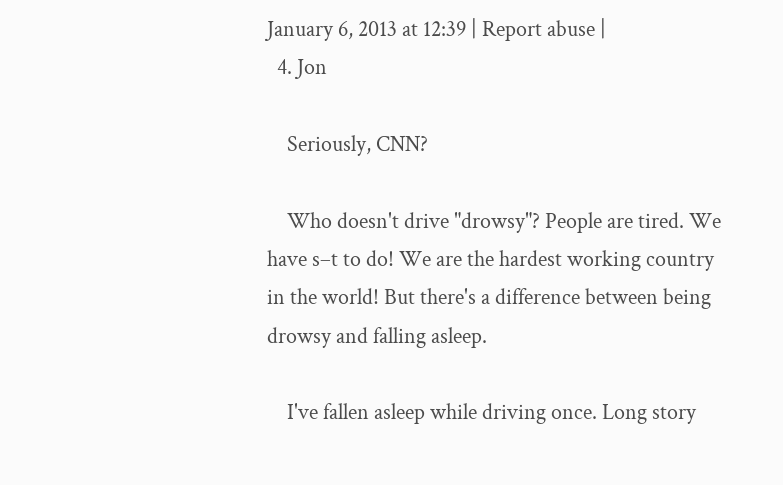January 6, 2013 at 12:39 | Report abuse |
  4. Jon

    Seriously, CNN?

    Who doesn't drive "drowsy"? People are tired. We have s–t to do! We are the hardest working country in the world! But there's a difference between being drowsy and falling asleep.

    I've fallen asleep while driving once. Long story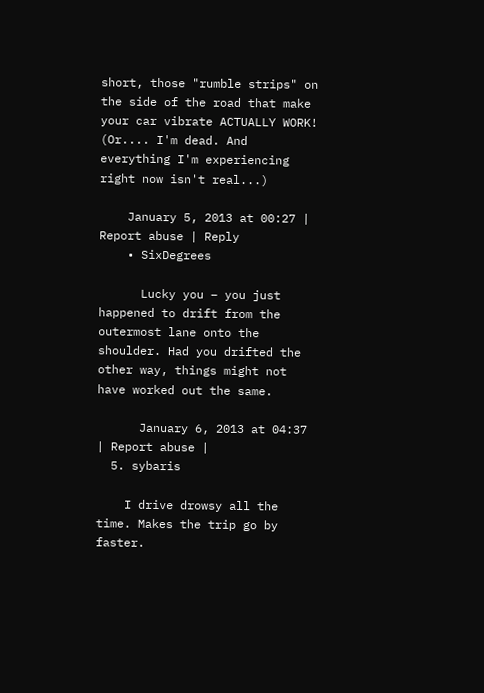short, those "rumble strips" on the side of the road that make your car vibrate ACTUALLY WORK! (Or.... I'm dead. And everything I'm experiencing right now isn't real...)

    January 5, 2013 at 00:27 | Report abuse | Reply
    • SixDegrees

      Lucky you – you just happened to drift from the outermost lane onto the shoulder. Had you drifted the other way, things might not have worked out the same.

      January 6, 2013 at 04:37 | Report abuse |
  5. sybaris

    I drive drowsy all the time. Makes the trip go by faster.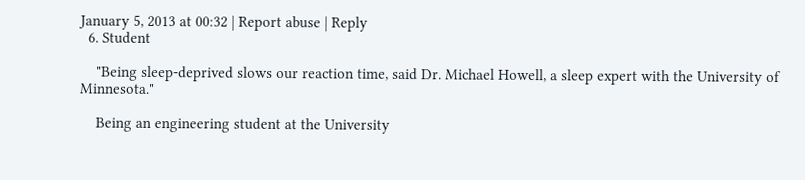January 5, 2013 at 00:32 | Report abuse | Reply
  6. Student

    "Being sleep-deprived slows our reaction time, said Dr. Michael Howell, a sleep expert with the University of Minnesota."

    Being an engineering student at the University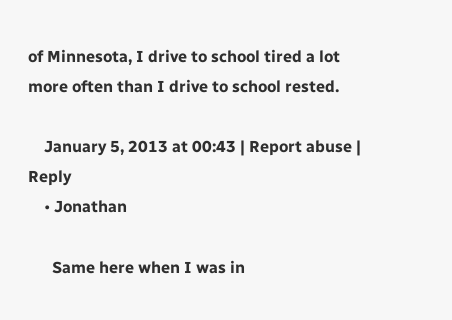of Minnesota, I drive to school tired a lot more often than I drive to school rested.

    January 5, 2013 at 00:43 | Report abuse | Reply
    • Jonathan

      Same here when I was in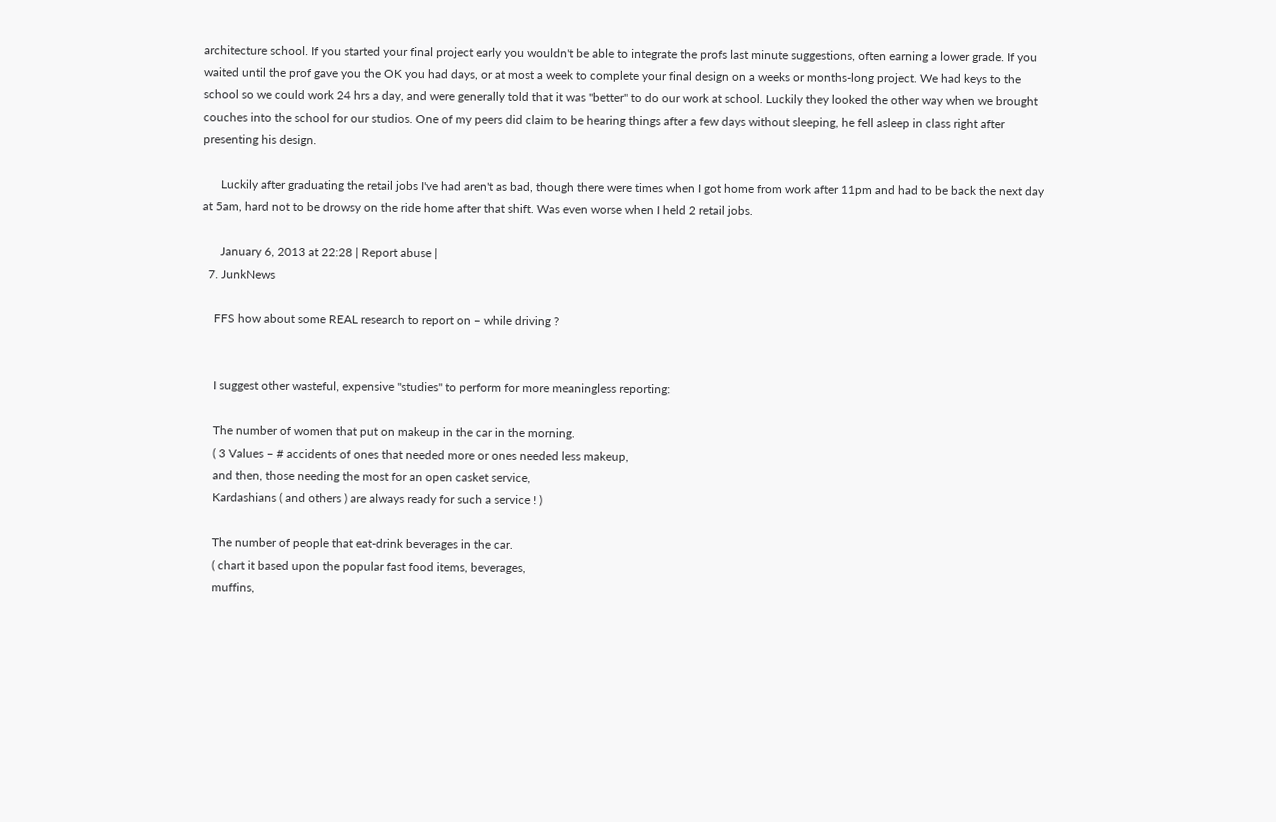architecture school. If you started your final project early you wouldn't be able to integrate the profs last minute suggestions, often earning a lower grade. If you waited until the prof gave you the OK you had days, or at most a week to complete your final design on a weeks or months-long project. We had keys to the school so we could work 24 hrs a day, and were generally told that it was "better" to do our work at school. Luckily they looked the other way when we brought couches into the school for our studios. One of my peers did claim to be hearing things after a few days without sleeping, he fell asleep in class right after presenting his design.

      Luckily after graduating the retail jobs I've had aren't as bad, though there were times when I got home from work after 11pm and had to be back the next day at 5am, hard not to be drowsy on the ride home after that shift. Was even worse when I held 2 retail jobs.

      January 6, 2013 at 22:28 | Report abuse |
  7. JunkNews

    FFS how about some REAL research to report on – while driving ?


    I suggest other wasteful, expensive "studies" to perform for more meaningless reporting:

    The number of women that put on makeup in the car in the morning.
    ( 3 Values – # accidents of ones that needed more or ones needed less makeup,
    and then, those needing the most for an open casket service,
    Kardashians ( and others ) are always ready for such a service ! )

    The number of people that eat-drink beverages in the car.
    ( chart it based upon the popular fast food items, beverages,
    muffins,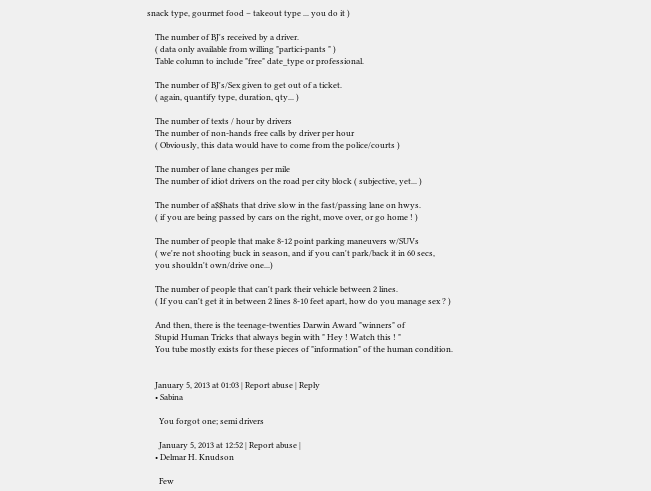snack type, gourmet food – takeout type ... you do it )

    The number of BJ's received by a driver.
    ( data only available from willing "partici-pants " )
    Table column to include "free" date_type or professional.

    The number of BJ's/Sex given to get out of a ticket.
    ( again, quantify type, duration, qty... )

    The number of texts / hour by drivers
    The number of non-hands free calls by driver per hour
    ( Obviously, this data would have to come from the police/courts )

    The number of lane changes per mile
    The number of idiot drivers on the road per city block ( subjective, yet... )

    The number of a$$hats that drive slow in the fast/passing lane on hwys.
    ( if you are being passed by cars on the right, move over, or go home ! )

    The number of people that make 8-12 point parking maneuvers w/SUVs
    ( we're not shooting buck in season, and if you can't park/back it in 60 secs,
    you shouldn't own/drive one...)

    The number of people that can't park their vehicle between 2 lines.
    ( If you can't get it in between 2 lines 8-10 feet apart, how do you manage sex ? )

    And then, there is the teenage-twenties Darwin Award "winners" of
    Stupid Human Tricks that always begin with " Hey ! Watch this ! "
    You tube mostly exists for these pieces of "information" of the human condition.


    January 5, 2013 at 01:03 | Report abuse | Reply
    • Sabina

      You forgot one; semi drivers

      January 5, 2013 at 12:52 | Report abuse |
    • Delmar H. Knudson

      Few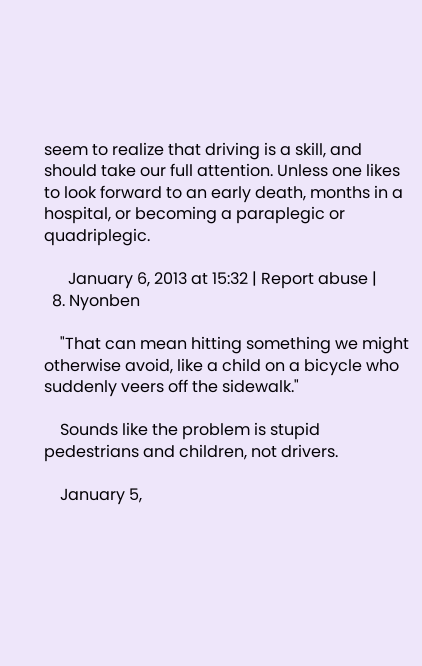seem to realize that driving is a skill, and should take our full attention. Unless one likes to look forward to an early death, months in a hospital, or becoming a paraplegic or quadriplegic.

      January 6, 2013 at 15:32 | Report abuse |
  8. Nyonben

    "That can mean hitting something we might otherwise avoid, like a child on a bicycle who suddenly veers off the sidewalk."

    Sounds like the problem is stupid pedestrians and children, not drivers.

    January 5,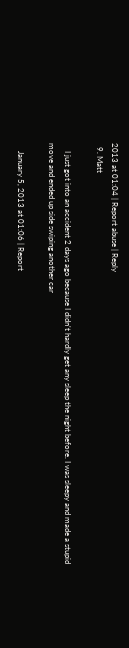2013 at 01:04 | Report abuse | Reply
  9. Matt

    I just got into an accident 2 days ago because I didn't hardly get any sleep the night before. I was sleepy and made a stupid move and ended up side swiping another car

    January 5, 2013 at 01:06 | Report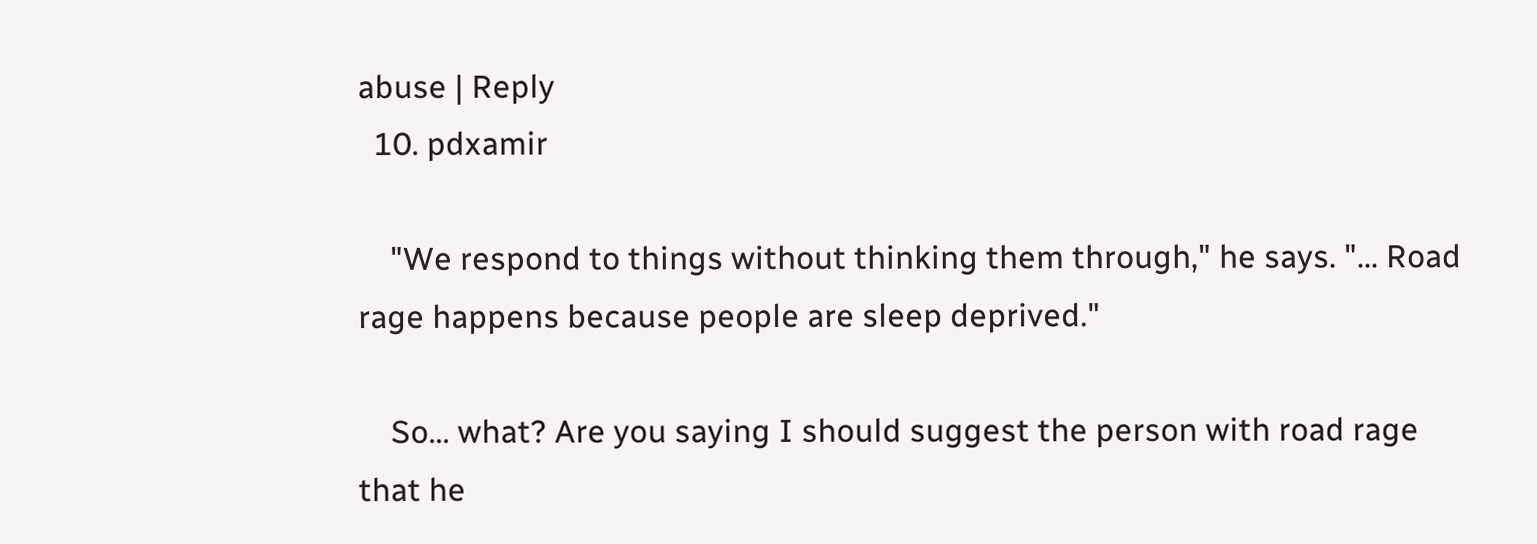abuse | Reply
  10. pdxamir

    "We respond to things without thinking them through," he says. "... Road rage happens because people are sleep deprived."

    So... what? Are you saying I should suggest the person with road rage that he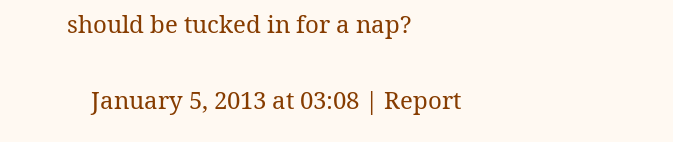should be tucked in for a nap?

    January 5, 2013 at 03:08 | Report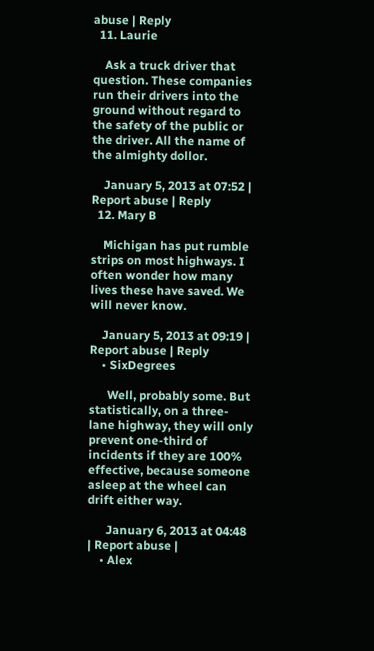abuse | Reply
  11. Laurie

    Ask a truck driver that question. These companies run their drivers into the ground without regard to the safety of the public or the driver. All the name of the almighty dollor.

    January 5, 2013 at 07:52 | Report abuse | Reply
  12. Mary B

    Michigan has put rumble strips on most highways. I often wonder how many lives these have saved. We will never know.

    January 5, 2013 at 09:19 | Report abuse | Reply
    • SixDegrees

      Well, probably some. But statistically, on a three-lane highway, they will only prevent one-third of incidents if they are 100% effective, because someone asleep at the wheel can drift either way.

      January 6, 2013 at 04:48 | Report abuse |
    • Alex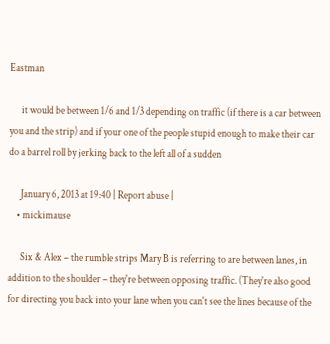Eastman

      it would be between 1/6 and 1/3 depending on traffic (if there is a car between you and the strip) and if your one of the people stupid enough to make their car do a barrel roll by jerking back to the left all of a sudden

      January 6, 2013 at 19:40 | Report abuse |
    • mickimause

      Six & Alex – the rumble strips Mary B is referring to are between lanes, in addition to the shoulder – they're between opposing traffic. (They're also good for directing you back into your lane when you can't see the lines because of the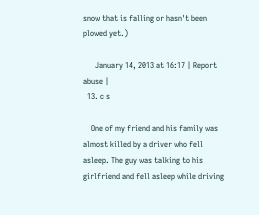snow that is falling or hasn't been plowed yet.)

      January 14, 2013 at 16:17 | Report abuse |
  13. c s

    One of my friend and his family was almost killed by a driver who fell asleep. The guy was talking to his girlfriend and fell asleep while driving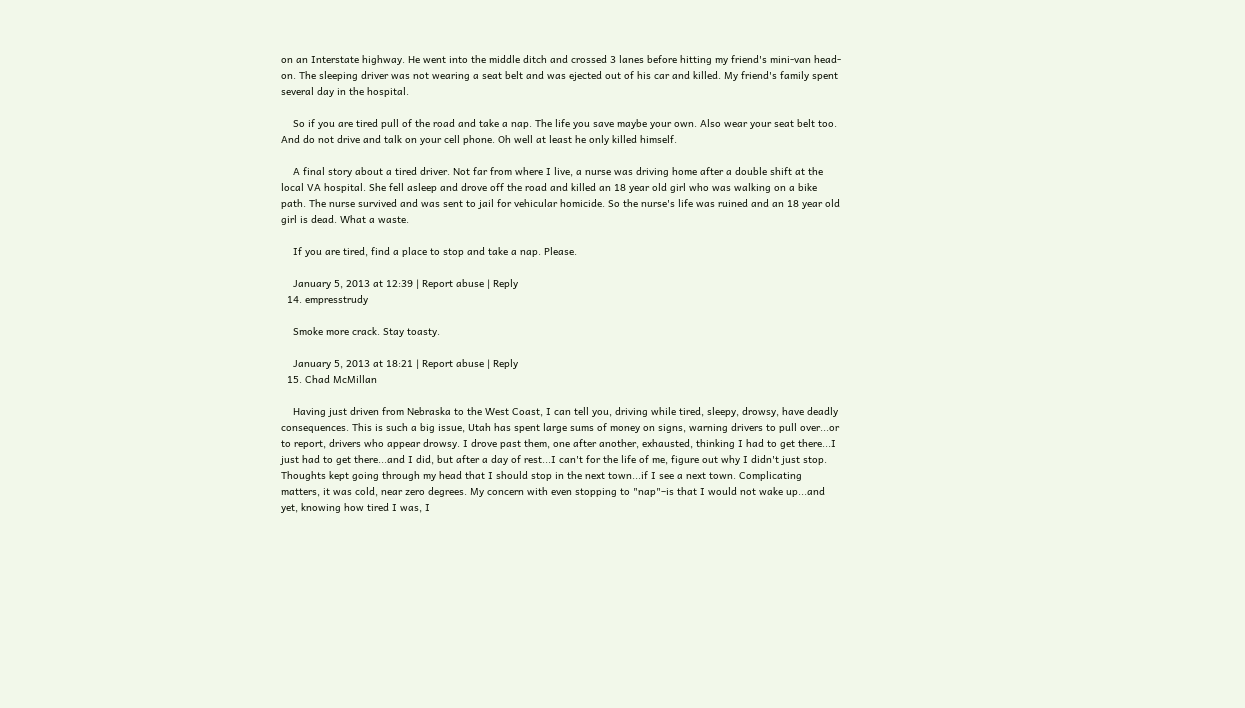on an Interstate highway. He went into the middle ditch and crossed 3 lanes before hitting my friend's mini-van head-on. The sleeping driver was not wearing a seat belt and was ejected out of his car and killed. My friend's family spent several day in the hospital.

    So if you are tired pull of the road and take a nap. The life you save maybe your own. Also wear your seat belt too. And do not drive and talk on your cell phone. Oh well at least he only killed himself.

    A final story about a tired driver. Not far from where I live, a nurse was driving home after a double shift at the local VA hospital. She fell asleep and drove off the road and killed an 18 year old girl who was walking on a bike path. The nurse survived and was sent to jail for vehicular homicide. So the nurse's life was ruined and an 18 year old girl is dead. What a waste.

    If you are tired, find a place to stop and take a nap. Please.

    January 5, 2013 at 12:39 | Report abuse | Reply
  14. empresstrudy

    Smoke more crack. Stay toasty.

    January 5, 2013 at 18:21 | Report abuse | Reply
  15. Chad McMillan

    Having just driven from Nebraska to the West Coast, I can tell you, driving while tired, sleepy, drowsy, have deadly consequences. This is such a big issue, Utah has spent large sums of money on signs, warning drivers to pull over...or to report, drivers who appear drowsy. I drove past them, one after another, exhausted, thinking I had to get there...I just had to get there...and I did, but after a day of rest...I can't for the life of me, figure out why I didn't just stop. Thoughts kept going through my head that I should stop in the next town...if I see a next town. Complicating matters, it was cold, near zero degrees. My concern with even stopping to "nap"–is that I would not wake up...and yet, knowing how tired I was, I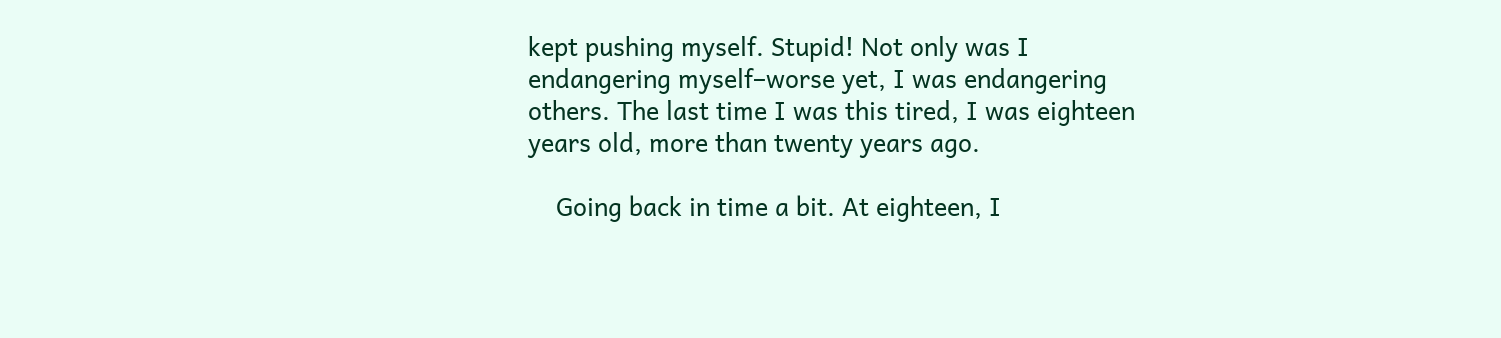kept pushing myself. Stupid! Not only was I endangering myself–worse yet, I was endangering others. The last time I was this tired, I was eighteen years old, more than twenty years ago.

    Going back in time a bit. At eighteen, I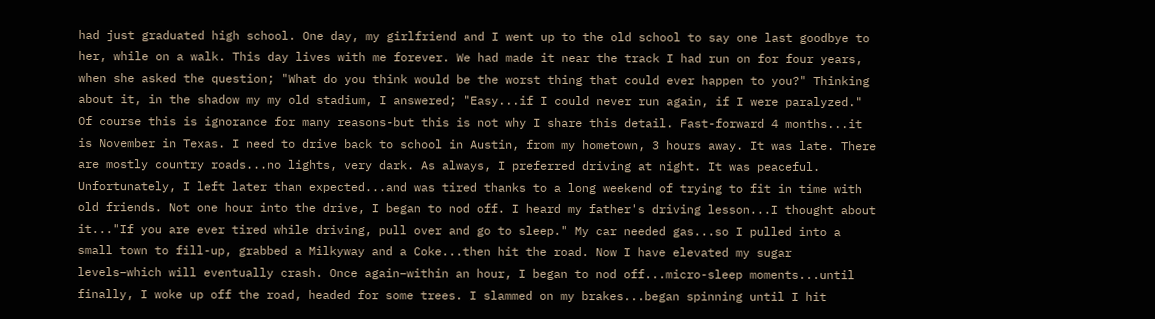had just graduated high school. One day, my girlfriend and I went up to the old school to say one last goodbye to her, while on a walk. This day lives with me forever. We had made it near the track I had run on for four years, when she asked the question; "What do you think would be the worst thing that could ever happen to you?" Thinking about it, in the shadow my my old stadium, I answered; "Easy...if I could never run again, if I were paralyzed." Of course this is ignorance for many reasons-but this is not why I share this detail. Fast-forward 4 months...it is November in Texas. I need to drive back to school in Austin, from my hometown, 3 hours away. It was late. There are mostly country roads...no lights, very dark. As always, I preferred driving at night. It was peaceful. Unfortunately, I left later than expected...and was tired thanks to a long weekend of trying to fit in time with old friends. Not one hour into the drive, I began to nod off. I heard my father's driving lesson...I thought about it..."If you are ever tired while driving, pull over and go to sleep." My car needed gas...so I pulled into a small town to fill-up, grabbed a Milkyway and a Coke...then hit the road. Now I have elevated my sugar levels–which will eventually crash. Once again–within an hour, I began to nod off...micro-sleep moments...until finally, I woke up off the road, headed for some trees. I slammed on my brakes...began spinning until I hit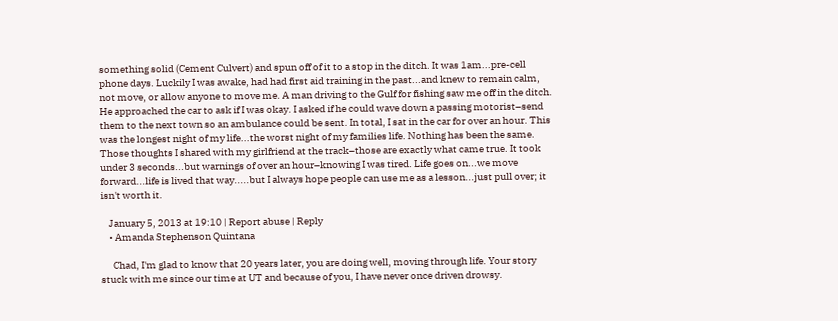something solid (Cement Culvert) and spun off of it to a stop in the ditch. It was 1am...pre-cell phone days. Luckily I was awake, had had first aid training in the past...and knew to remain calm, not move, or allow anyone to move me. A man driving to the Gulf for fishing saw me off in the ditch. He approached the car to ask if I was okay. I asked if he could wave down a passing motorist–send them to the next town so an ambulance could be sent. In total, I sat in the car for over an hour. This was the longest night of my life...the worst night of my families life. Nothing has been the same. Those thoughts I shared with my girlfriend at the track–those are exactly what came true. It took under 3 seconds...but warnings of over an hour–knowing I was tired. Life goes on...we move forward...life is lived that way.....but I always hope people can use me as a lesson...just pull over; it isn't worth it.

    January 5, 2013 at 19:10 | Report abuse | Reply
    • Amanda Stephenson Quintana

      Chad, I'm glad to know that 20 years later, you are doing well, moving through life. Your story stuck with me since our time at UT and because of you, I have never once driven drowsy.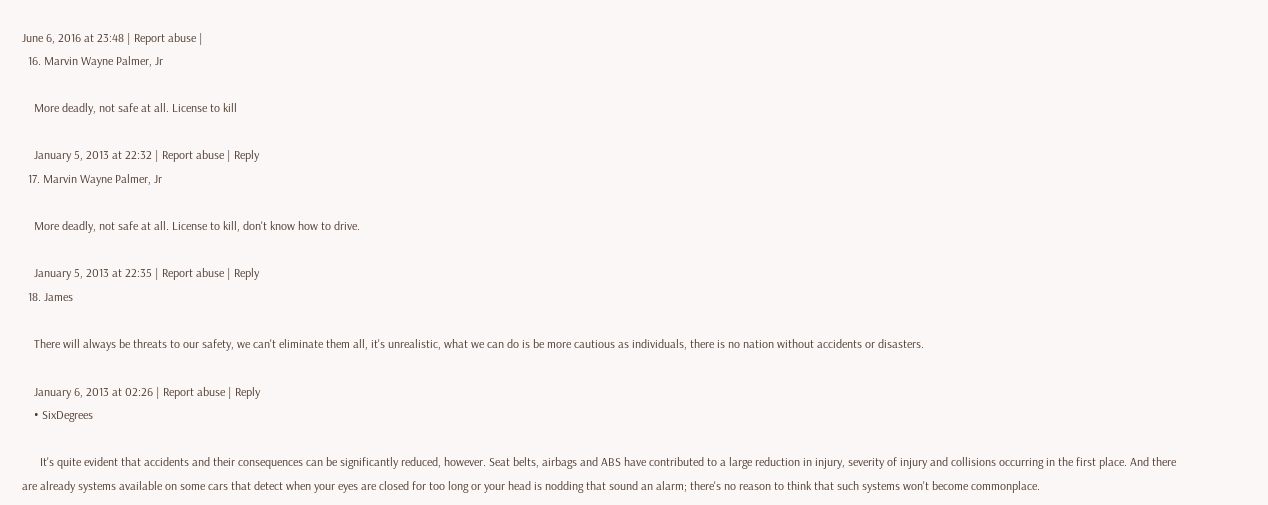June 6, 2016 at 23:48 | Report abuse |
  16. Marvin Wayne Palmer, Jr

    More deadly, not safe at all. License to kill

    January 5, 2013 at 22:32 | Report abuse | Reply
  17. Marvin Wayne Palmer, Jr

    More deadly, not safe at all. License to kill, don't know how to drive.

    January 5, 2013 at 22:35 | Report abuse | Reply
  18. James

    There will always be threats to our safety, we can't eliminate them all, it's unrealistic, what we can do is be more cautious as individuals, there is no nation without accidents or disasters.

    January 6, 2013 at 02:26 | Report abuse | Reply
    • SixDegrees

      It's quite evident that accidents and their consequences can be significantly reduced, however. Seat belts, airbags and ABS have contributed to a large reduction in injury, severity of injury and collisions occurring in the first place. And there are already systems available on some cars that detect when your eyes are closed for too long or your head is nodding that sound an alarm; there's no reason to think that such systems won't become commonplace.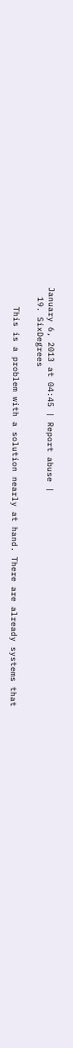January 6, 2013 at 04:45 | Report abuse |
  19. SixDegrees

    This is a problem with a solution nearly at hand. There are already systems that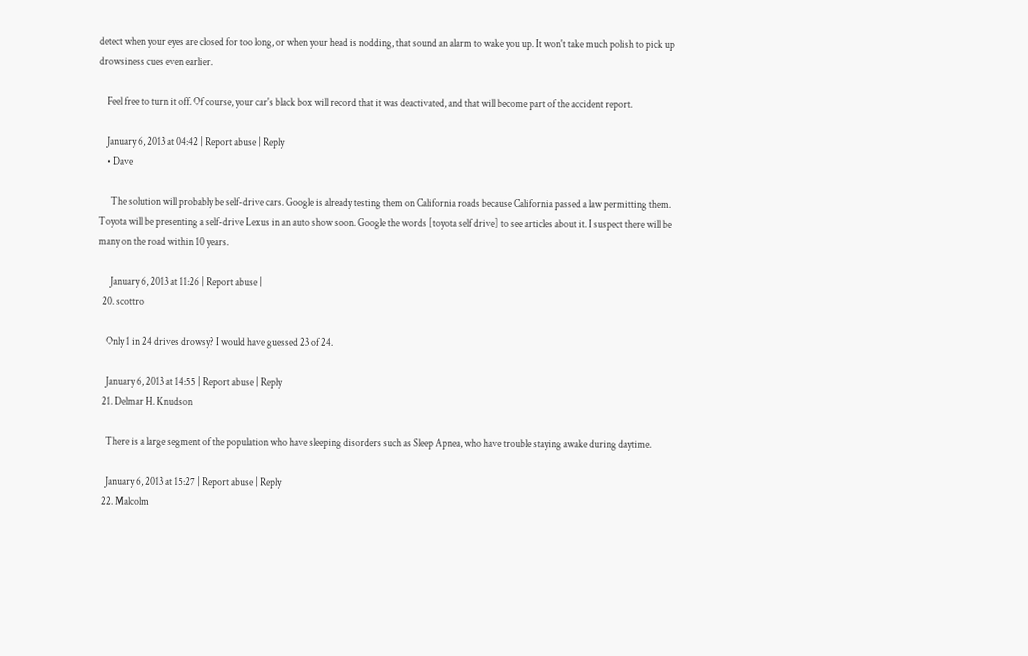detect when your eyes are closed for too long, or when your head is nodding, that sound an alarm to wake you up. It won't take much polish to pick up drowsiness cues even earlier.

    Feel free to turn it off. Of course, your car's black box will record that it was deactivated, and that will become part of the accident report.

    January 6, 2013 at 04:42 | Report abuse | Reply
    • Dave

      The solution will probably be self-drive cars. Google is already testing them on California roads because California passed a law permitting them. Toyota will be presenting a self-drive Lexus in an auto show soon. Google the words [toyota self drive] to see articles about it. I suspect there will be many on the road within 10 years.

      January 6, 2013 at 11:26 | Report abuse |
  20. scottro

    Only 1 in 24 drives drowsy? I would have guessed 23 of 24.

    January 6, 2013 at 14:55 | Report abuse | Reply
  21. Delmar H. Knudson

    There is a large segment of the population who have sleeping disorders such as Sleep Apnea, who have trouble staying awake during daytime.

    January 6, 2013 at 15:27 | Report abuse | Reply
  22. Malcolm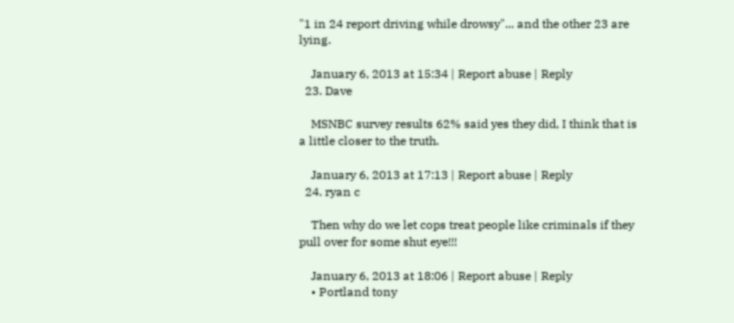"1 in 24 report driving while drowsy"... and the other 23 are lying.

    January 6, 2013 at 15:34 | Report abuse | Reply
  23. Dave

    MSNBC survey results 62% said yes they did, I think that is a little closer to the truth.

    January 6, 2013 at 17:13 | Report abuse | Reply
  24. ryan c

    Then why do we let cops treat people like criminals if they pull over for some shut eye!!!

    January 6, 2013 at 18:06 | Report abuse | Reply
    • Portland tony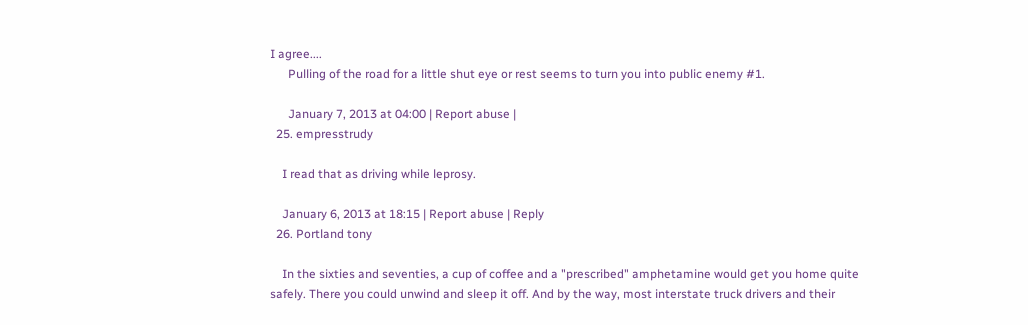I agree....
      Pulling of the road for a little shut eye or rest seems to turn you into public enemy #1.

      January 7, 2013 at 04:00 | Report abuse |
  25. empresstrudy

    I read that as driving while leprosy.

    January 6, 2013 at 18:15 | Report abuse | Reply
  26. Portland tony

    In the sixties and seventies, a cup of coffee and a "prescribed" amphetamine would get you home quite safely. There you could unwind and sleep it off. And by the way, most interstate truck drivers and their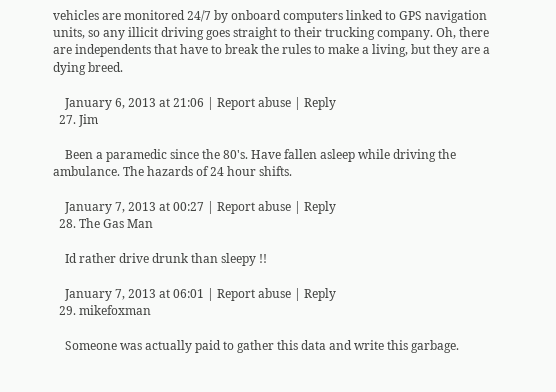vehicles are monitored 24/7 by onboard computers linked to GPS navigation units, so any illicit driving goes straight to their trucking company. Oh, there are independents that have to break the rules to make a living, but they are a dying breed.

    January 6, 2013 at 21:06 | Report abuse | Reply
  27. Jim

    Been a paramedic since the 80's. Have fallen asleep while driving the ambulance. The hazards of 24 hour shifts.

    January 7, 2013 at 00:27 | Report abuse | Reply
  28. The Gas Man

    Id rather drive drunk than sleepy !!

    January 7, 2013 at 06:01 | Report abuse | Reply
  29. mikefoxman

    Someone was actually paid to gather this data and write this garbage.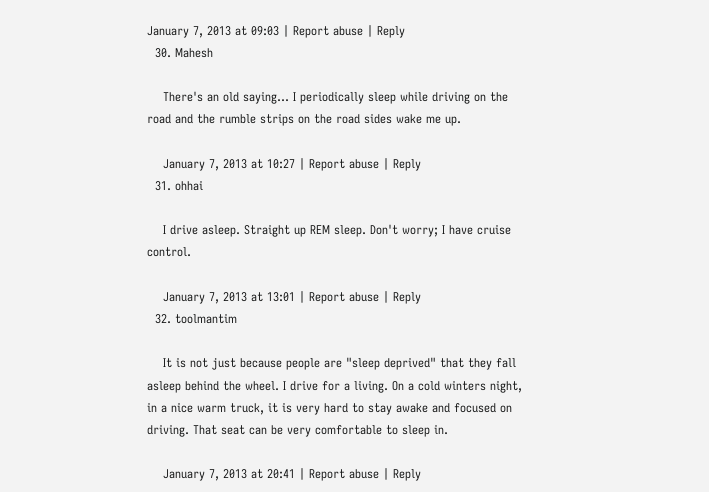January 7, 2013 at 09:03 | Report abuse | Reply
  30. Mahesh

    There's an old saying... I periodically sleep while driving on the road and the rumble strips on the road sides wake me up.

    January 7, 2013 at 10:27 | Report abuse | Reply
  31. ohhai

    I drive asleep. Straight up REM sleep. Don't worry; I have cruise control.

    January 7, 2013 at 13:01 | Report abuse | Reply
  32. toolmantim

    It is not just because people are "sleep deprived" that they fall asleep behind the wheel. I drive for a living. On a cold winters night, in a nice warm truck, it is very hard to stay awake and focused on driving. That seat can be very comfortable to sleep in.

    January 7, 2013 at 20:41 | Report abuse | Reply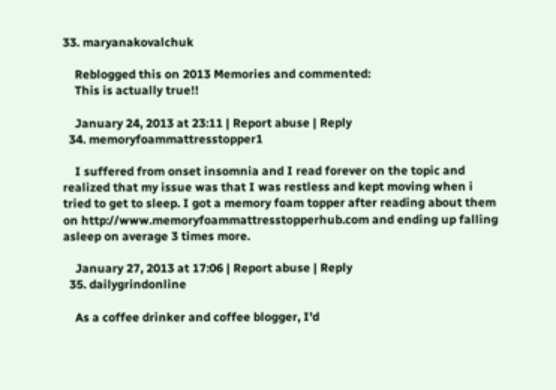33. maryanakovalchuk

    Reblogged this on 2013 Memories and commented:
    This is actually true!!

    January 24, 2013 at 23:11 | Report abuse | Reply
  34. memoryfoammattresstopper1

    I suffered from onset insomnia and I read forever on the topic and realized that my issue was that I was restless and kept moving when i tried to get to sleep. I got a memory foam topper after reading about them on http://www.memoryfoammattresstopperhub.com and ending up falling asleep on average 3 times more.

    January 27, 2013 at 17:06 | Report abuse | Reply
  35. dailygrindonline

    As a coffee drinker and coffee blogger, I'd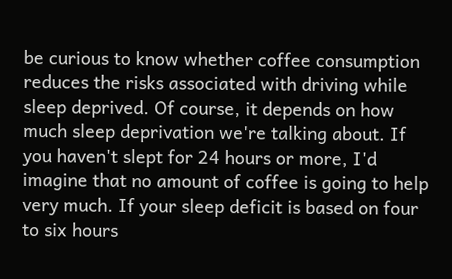be curious to know whether coffee consumption reduces the risks associated with driving while sleep deprived. Of course, it depends on how much sleep deprivation we're talking about. If you haven't slept for 24 hours or more, I'd imagine that no amount of coffee is going to help very much. If your sleep deficit is based on four to six hours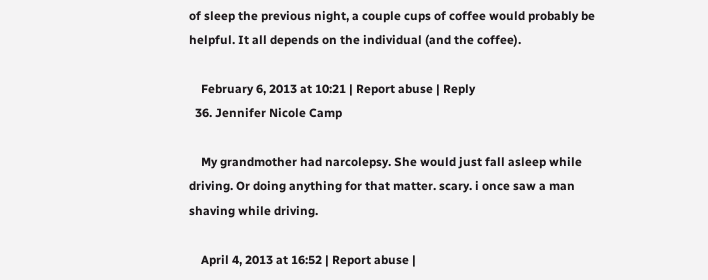of sleep the previous night, a couple cups of coffee would probably be helpful. It all depends on the individual (and the coffee).

    February 6, 2013 at 10:21 | Report abuse | Reply
  36. Jennifer Nicole Camp

    My grandmother had narcolepsy. She would just fall asleep while driving. Or doing anything for that matter. scary. i once saw a man shaving while driving.

    April 4, 2013 at 16:52 | Report abuse |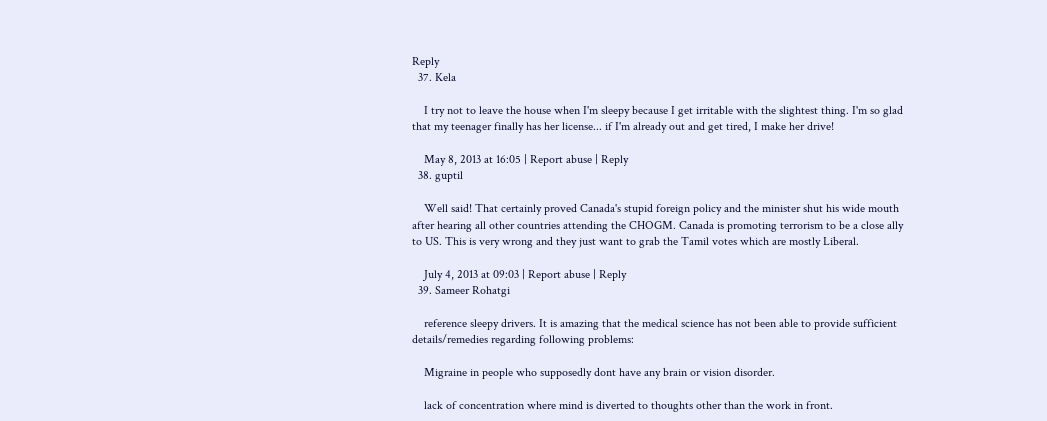Reply
  37. Kela

    I try not to leave the house when I'm sleepy because I get irritable with the slightest thing. I'm so glad that my teenager finally has her license... if I'm already out and get tired, I make her drive!

    May 8, 2013 at 16:05 | Report abuse | Reply
  38. guptil

    Well said! That certainly proved Canada's stupid foreign policy and the minister shut his wide mouth after hearing all other countries attending the CHOGM. Canada is promoting terrorism to be a close ally to US. This is very wrong and they just want to grab the Tamil votes which are mostly Liberal.

    July 4, 2013 at 09:03 | Report abuse | Reply
  39. Sameer Rohatgi

    reference sleepy drivers. It is amazing that the medical science has not been able to provide sufficient details/remedies regarding following problems:

    Migraine in people who supposedly dont have any brain or vision disorder.

    lack of concentration where mind is diverted to thoughts other than the work in front.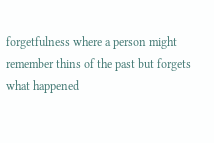forgetfulness where a person might remember thins of the past but forgets what happened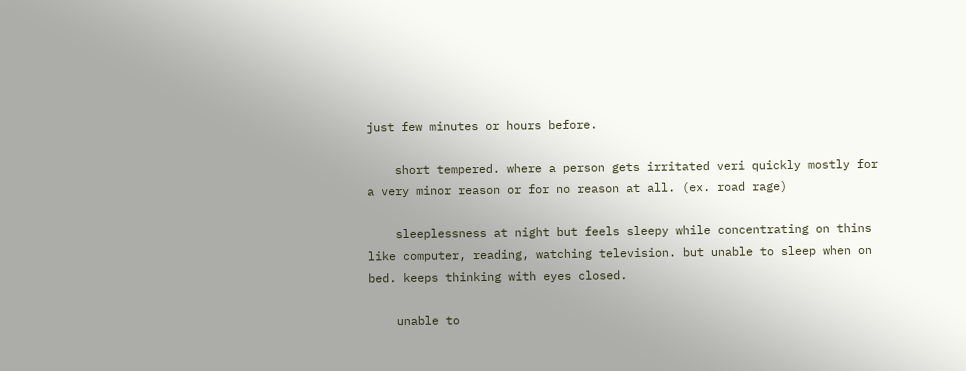just few minutes or hours before.

    short tempered. where a person gets irritated veri quickly mostly for a very minor reason or for no reason at all. (ex. road rage)

    sleeplessness at night but feels sleepy while concentrating on thins like computer, reading, watching television. but unable to sleep when on bed. keeps thinking with eyes closed.

    unable to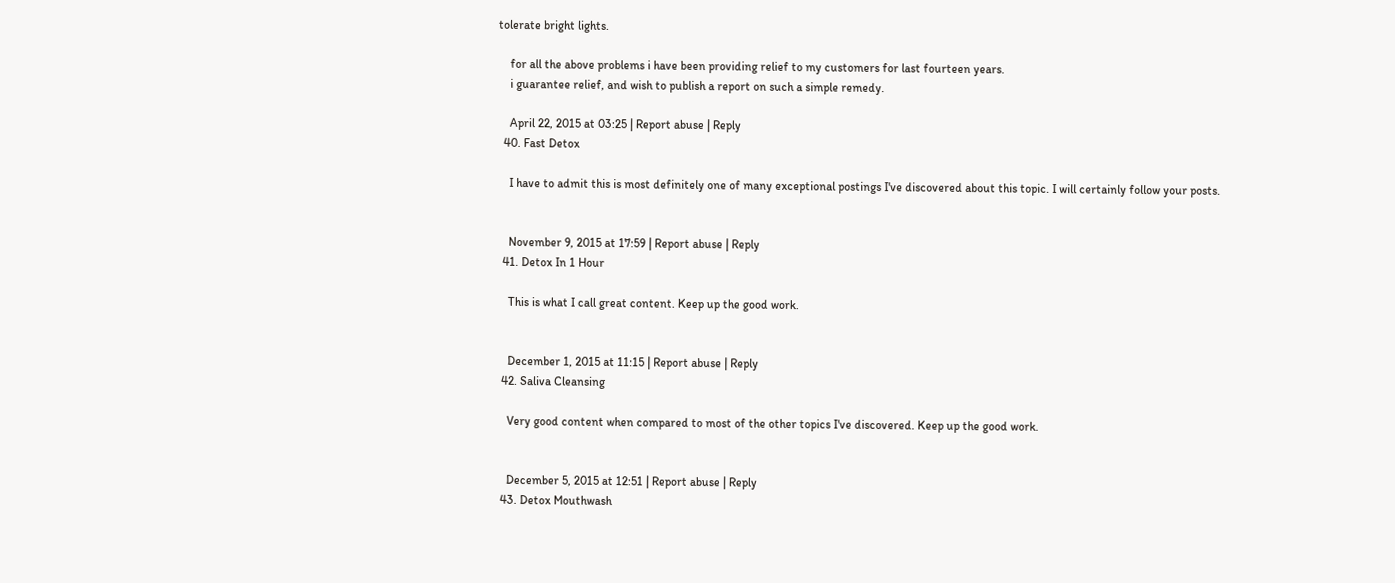tolerate bright lights.

    for all the above problems i have been providing relief to my customers for last fourteen years.
    i guarantee relief, and wish to publish a report on such a simple remedy.

    April 22, 2015 at 03:25 | Report abuse | Reply
  40. Fast Detox

    I have to admit this is most definitely one of many exceptional postings I've discovered about this topic. I will certainly follow your posts.


    November 9, 2015 at 17:59 | Report abuse | Reply
  41. Detox In 1 Hour

    This is what I call great content. Keep up the good work.


    December 1, 2015 at 11:15 | Report abuse | Reply
  42. Saliva Cleansing

    Very good content when compared to most of the other topics I've discovered. Keep up the good work.


    December 5, 2015 at 12:51 | Report abuse | Reply
  43. Detox Mouthwash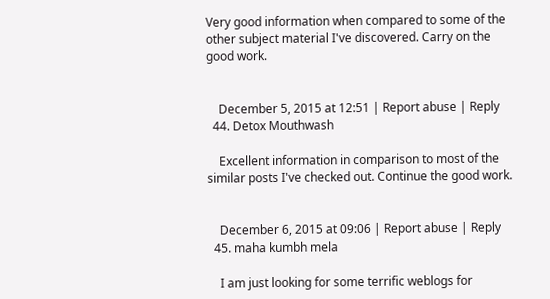Very good information when compared to some of the other subject material I've discovered. Carry on the good work.


    December 5, 2015 at 12:51 | Report abuse | Reply
  44. Detox Mouthwash

    Excellent information in comparison to most of the similar posts I've checked out. Continue the good work.


    December 6, 2015 at 09:06 | Report abuse | Reply
  45. maha kumbh mela

    I am just looking for some terrific weblogs for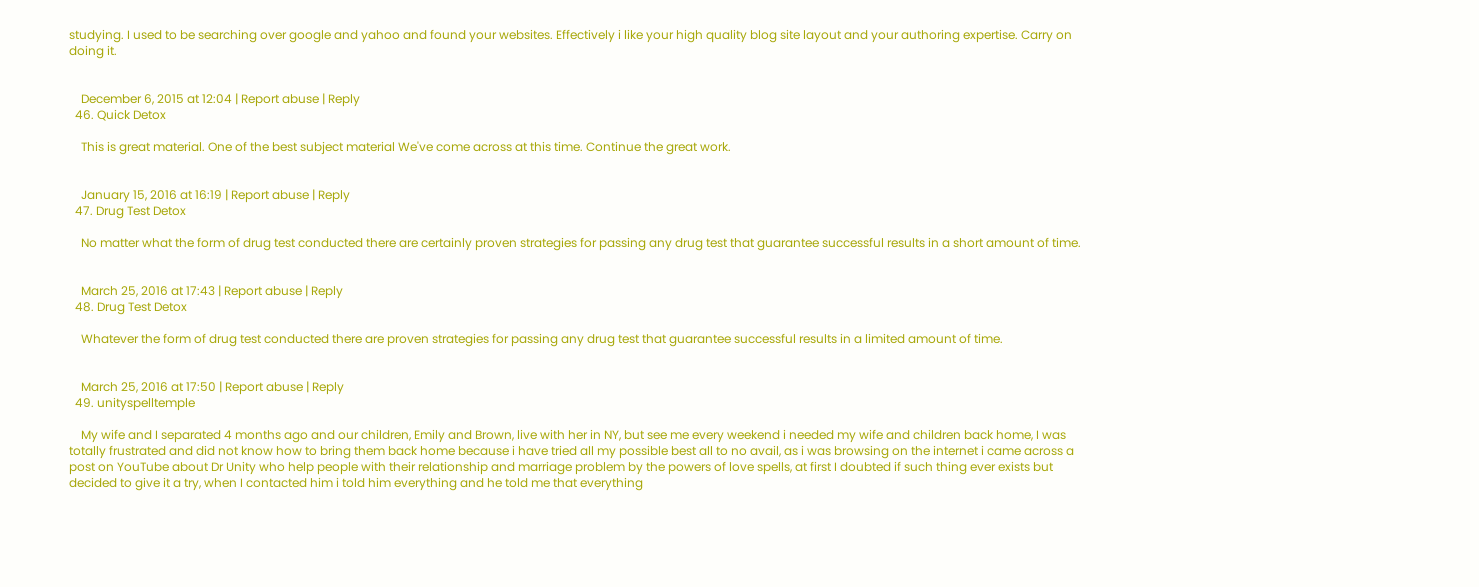studying. I used to be searching over google and yahoo and found your websites. Effectively i like your high quality blog site layout and your authoring expertise. Carry on doing it.


    December 6, 2015 at 12:04 | Report abuse | Reply
  46. Quick Detox

    This is great material. One of the best subject material We've come across at this time. Continue the great work.


    January 15, 2016 at 16:19 | Report abuse | Reply
  47. Drug Test Detox

    No matter what the form of drug test conducted there are certainly proven strategies for passing any drug test that guarantee successful results in a short amount of time.


    March 25, 2016 at 17:43 | Report abuse | Reply
  48. Drug Test Detox

    Whatever the form of drug test conducted there are proven strategies for passing any drug test that guarantee successful results in a limited amount of time.


    March 25, 2016 at 17:50 | Report abuse | Reply
  49. unityspelltemple

    My wife and I separated 4 months ago and our children, Emily and Brown, live with her in NY, but see me every weekend i needed my wife and children back home, I was totally frustrated and did not know how to bring them back home because i have tried all my possible best all to no avail, as i was browsing on the internet i came across a post on YouTube about Dr Unity who help people with their relationship and marriage problem by the powers of love spells, at first I doubted if such thing ever exists but decided to give it a try, when I contacted him i told him everything and he told me that everything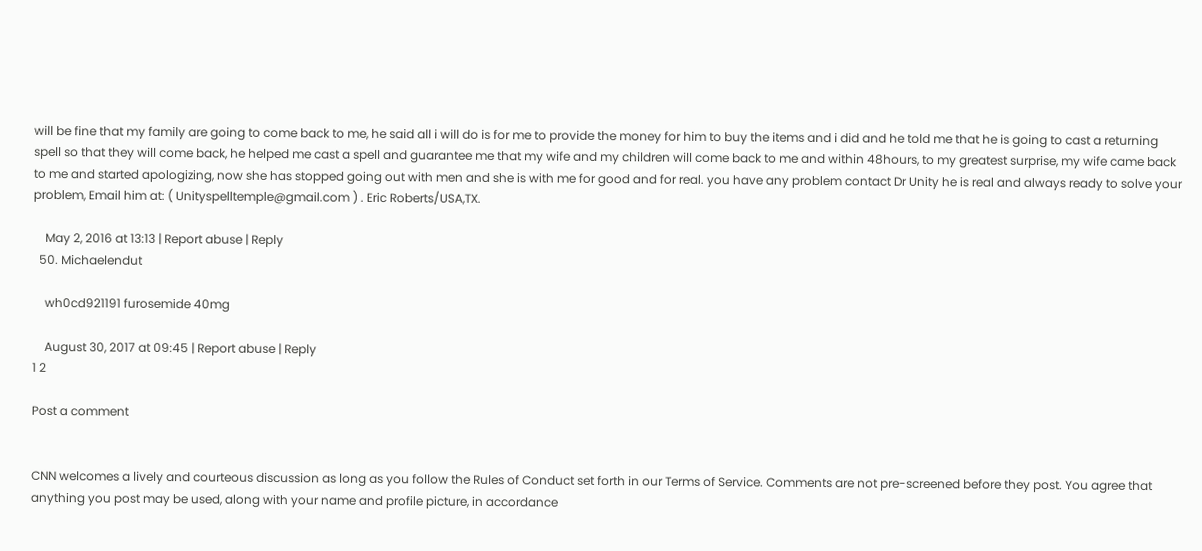will be fine that my family are going to come back to me, he said all i will do is for me to provide the money for him to buy the items and i did and he told me that he is going to cast a returning spell so that they will come back, he helped me cast a spell and guarantee me that my wife and my children will come back to me and within 48hours, to my greatest surprise, my wife came back to me and started apologizing, now she has stopped going out with men and she is with me for good and for real. you have any problem contact Dr Unity he is real and always ready to solve your problem, Email him at: ( Unityspelltemple@gmail.com ) . Eric Roberts/USA,TX.

    May 2, 2016 at 13:13 | Report abuse | Reply
  50. Michaelendut

    wh0cd921191 furosemide 40mg

    August 30, 2017 at 09:45 | Report abuse | Reply
1 2

Post a comment


CNN welcomes a lively and courteous discussion as long as you follow the Rules of Conduct set forth in our Terms of Service. Comments are not pre-screened before they post. You agree that anything you post may be used, along with your name and profile picture, in accordance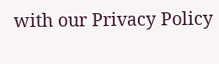with our Privacy Policy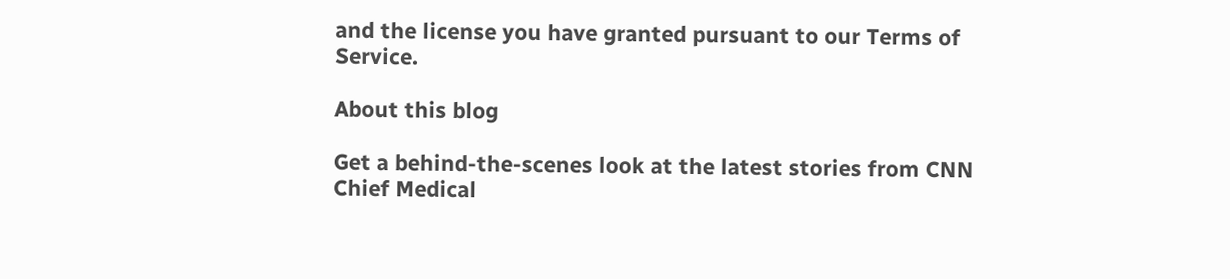and the license you have granted pursuant to our Terms of Service.

About this blog

Get a behind-the-scenes look at the latest stories from CNN Chief Medical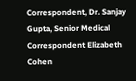Correspondent, Dr. Sanjay Gupta, Senior Medical Correspondent Elizabeth Cohen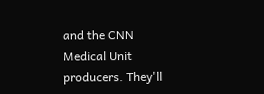and the CNN Medical Unit producers. They'll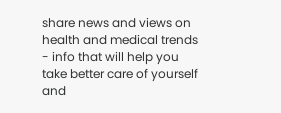share news and views on health and medical trends - info that will help you take better care of yourself and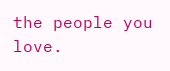the people you love.